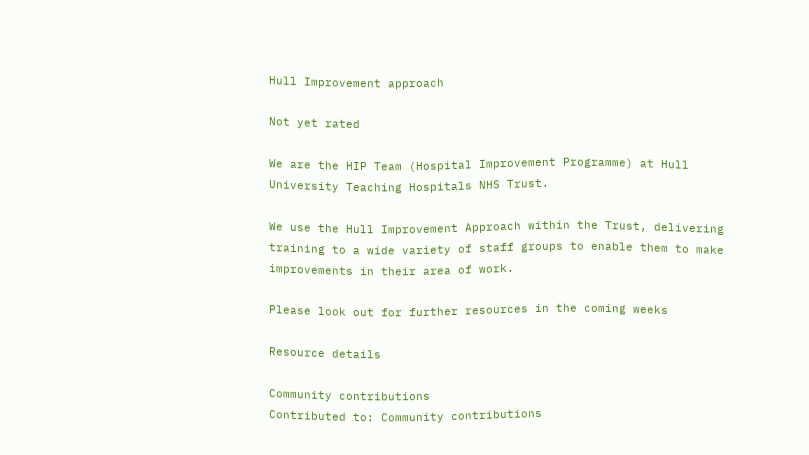Hull Improvement approach

Not yet rated

We are the HIP Team (Hospital Improvement Programme) at Hull University Teaching Hospitals NHS Trust.

We use the Hull Improvement Approach within the Trust, delivering training to a wide variety of staff groups to enable them to make improvements in their area of work.

Please look out for further resources in the coming weeks

Resource details

Community contributions
Contributed to: Community contributions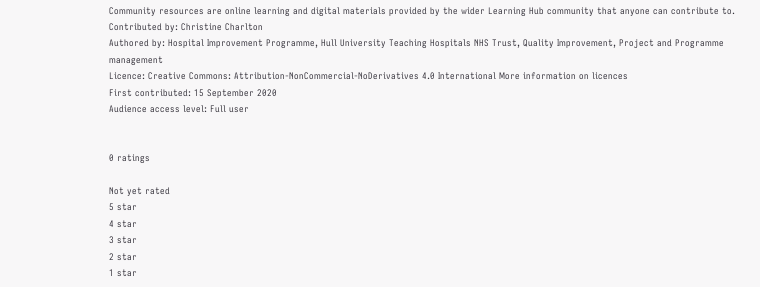Community resources are online learning and digital materials provided by the wider Learning Hub community that anyone can contribute to.
Contributed by: Christine Charlton
Authored by: Hospital Improvement Programme, Hull University Teaching Hospitals NHS Trust, Quality Improvement, Project and Programme management
Licence: Creative Commons: Attribution-NonCommercial-NoDerivatives 4.0 International More information on licences
First contributed: 15 September 2020
Audience access level: Full user


0 ratings

Not yet rated
5 star
4 star
3 star
2 star
1 star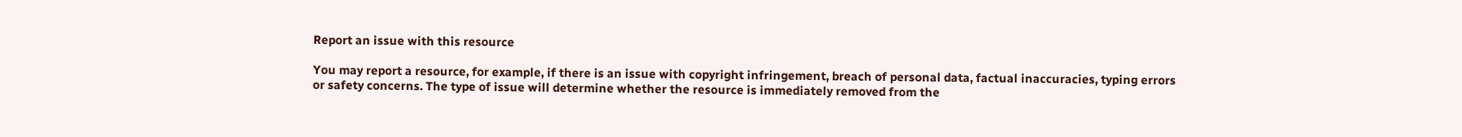Report an issue with this resource

You may report a resource, for example, if there is an issue with copyright infringement, breach of personal data, factual inaccuracies, typing errors or safety concerns. The type of issue will determine whether the resource is immediately removed from the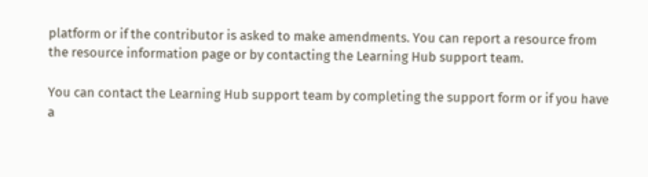platform or if the contributor is asked to make amendments. You can report a resource from the resource information page or by contacting the Learning Hub support team.

You can contact the Learning Hub support team by completing the support form or if you have a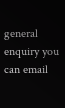general enquiry you can email